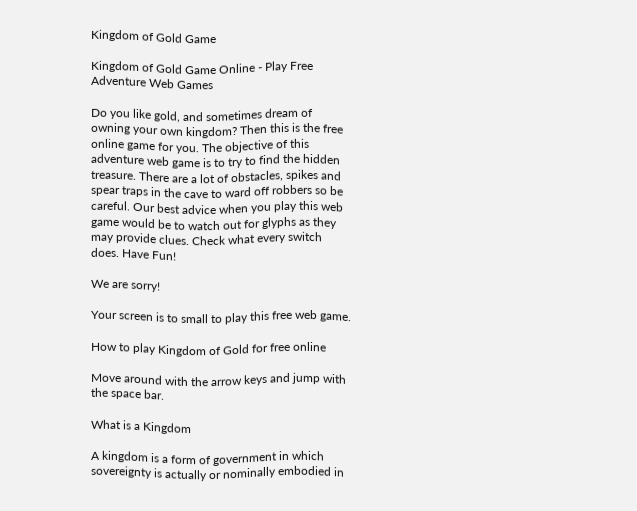Kingdom of Gold Game

Kingdom of Gold Game Online - Play Free Adventure Web Games

Do you like gold, and sometimes dream of owning your own kingdom? Then this is the free online game for you. The objective of this adventure web game is to try to find the hidden treasure. There are a lot of obstacles, spikes and spear traps in the cave to ward off robbers so be careful. Our best advice when you play this web game would be to watch out for glyphs as they may provide clues. Check what every switch does. Have Fun!

We are sorry!

Your screen is to small to play this free web game.

How to play Kingdom of Gold for free online

Move around with the arrow keys and jump with the space bar.

What is a Kingdom

A kingdom is a form of government in which sovereignty is actually or nominally embodied in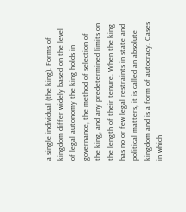a single individual (the king). Forms of kingdom differ widely based on the level of legal autonomy the king holds in governance, the method of selection of the king, and any predetermined limits on the length of their tenure. When the king has no or few legal restraints in state and political matters, it is called an absolute kingdom and is a form of autocracy. Cases in which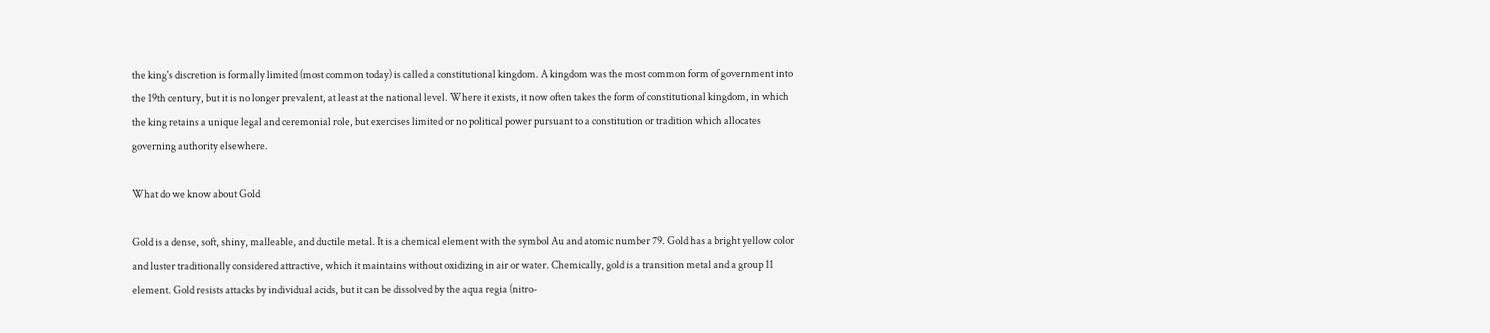the king's discretion is formally limited (most common today) is called a constitutional kingdom. A kingdom was the most common form of government into the 19th century, but it is no longer prevalent, at least at the national level. Where it exists, it now often takes the form of constitutional kingdom, in which the king retains a unique legal and ceremonial role, but exercises limited or no political power pursuant to a constitution or tradition which allocates governing authority elsewhere.

What do we know about Gold

Gold is a dense, soft, shiny, malleable, and ductile metal. It is a chemical element with the symbol Au and atomic number 79. Gold has a bright yellow color and luster traditionally considered attractive, which it maintains without oxidizing in air or water. Chemically, gold is a transition metal and a group 11 element. Gold resists attacks by individual acids, but it can be dissolved by the aqua regia (nitro-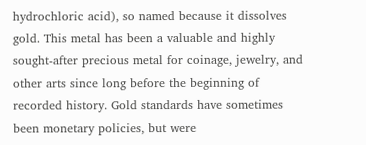hydrochloric acid), so named because it dissolves gold. This metal has been a valuable and highly sought-after precious metal for coinage, jewelry, and other arts since long before the beginning of recorded history. Gold standards have sometimes been monetary policies, but were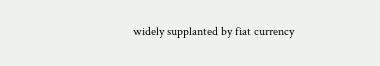widely supplanted by fiat currency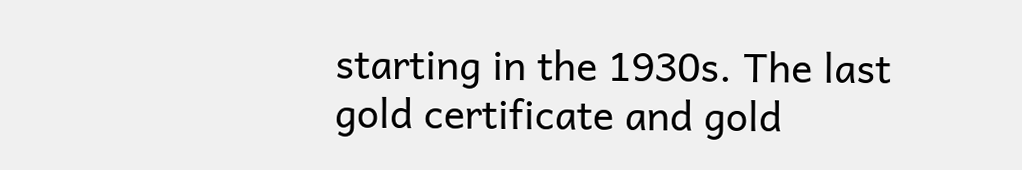starting in the 1930s. The last gold certificate and gold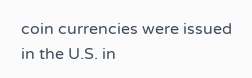coin currencies were issued in the U.S. in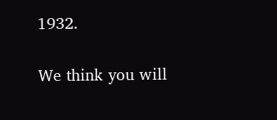1932.

We think you will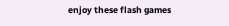enjoy these flash games